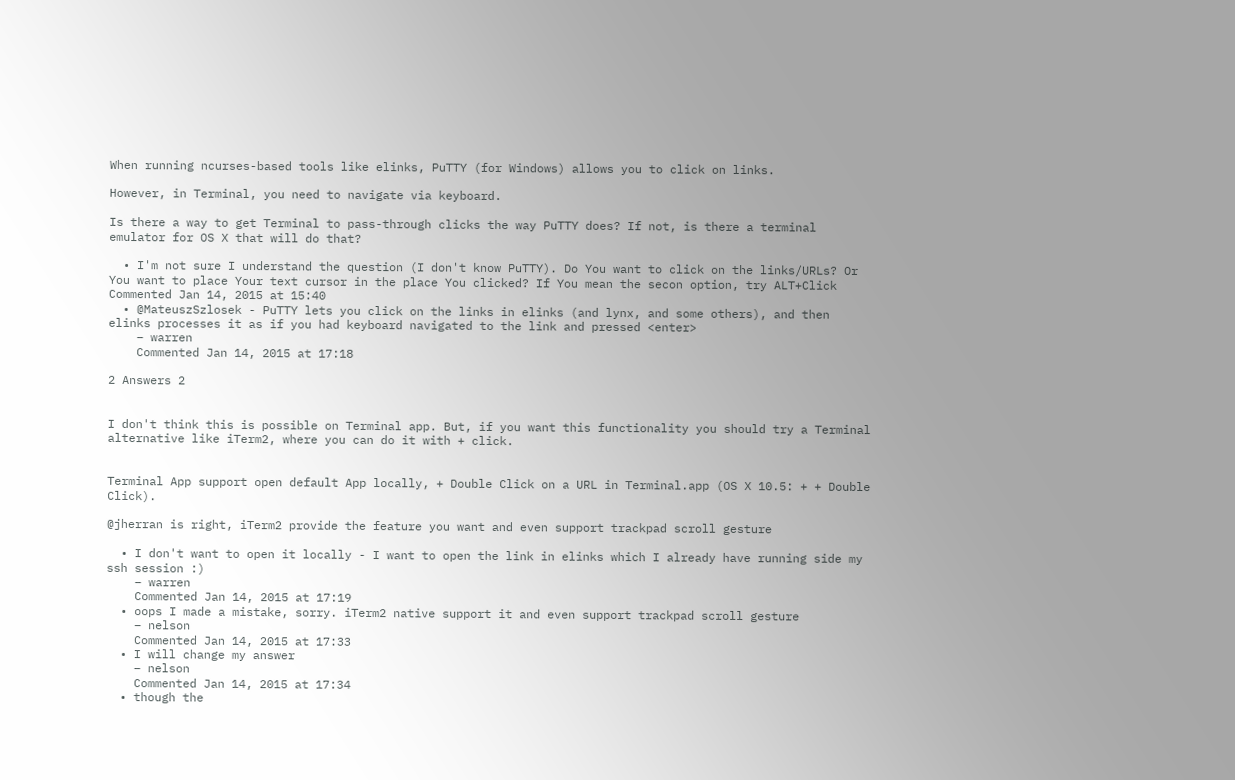When running ncurses-based tools like elinks, PuTTY (for Windows) allows you to click on links.

However, in Terminal, you need to navigate via keyboard.

Is there a way to get Terminal to pass-through clicks the way PuTTY does? If not, is there a terminal emulator for OS X that will do that?

  • I'm not sure I understand the question (I don't know PuTTY). Do You want to click on the links/URLs? Or You want to place Your text cursor in the place You clicked? If You mean the secon option, try ALT+Click Commented Jan 14, 2015 at 15:40
  • @MateuszSzlosek - PuTTY lets you click on the links in elinks (and lynx, and some others), and then elinks processes it as if you had keyboard navigated to the link and pressed <enter>
    – warren
    Commented Jan 14, 2015 at 17:18

2 Answers 2


I don't think this is possible on Terminal app. But, if you want this functionality you should try a Terminal alternative like iTerm2, where you can do it with + click.


Terminal App support open default App locally, + Double Click on a URL in Terminal.app (OS X 10.5: + + Double Click).

@jherran is right, iTerm2 provide the feature you want and even support trackpad scroll gesture

  • I don't want to open it locally - I want to open the link in elinks which I already have running side my ssh session :)
    – warren
    Commented Jan 14, 2015 at 17:19
  • oops I made a mistake, sorry. iTerm2 native support it and even support trackpad scroll gesture
    – nelson
    Commented Jan 14, 2015 at 17:33
  • I will change my answer
    – nelson
    Commented Jan 14, 2015 at 17:34
  • though the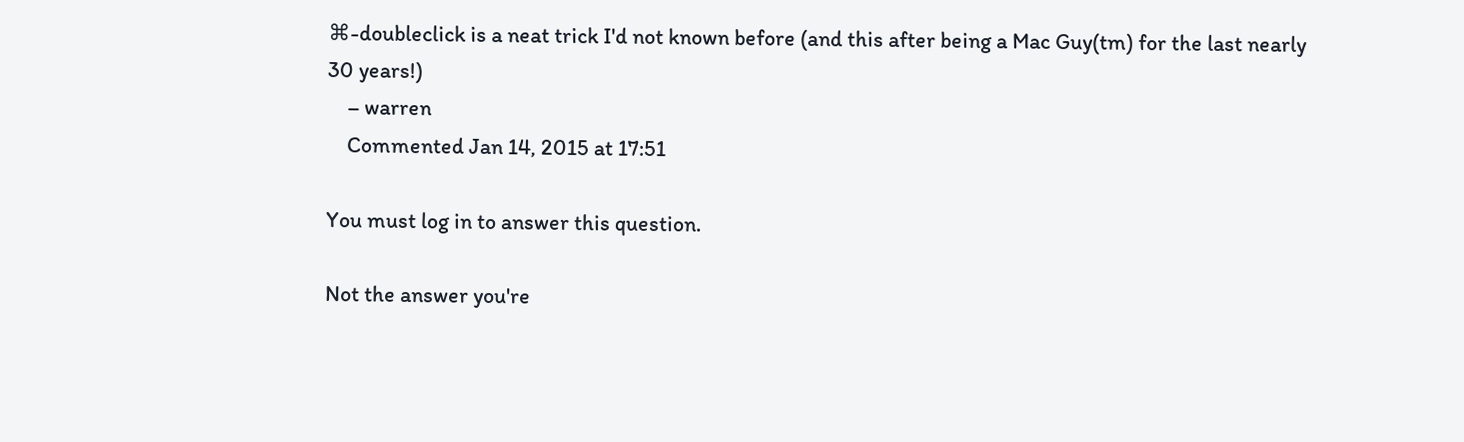⌘-doubleclick is a neat trick I'd not known before (and this after being a Mac Guy(tm) for the last nearly 30 years!)
    – warren
    Commented Jan 14, 2015 at 17:51

You must log in to answer this question.

Not the answer you're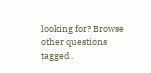looking for? Browse other questions tagged .